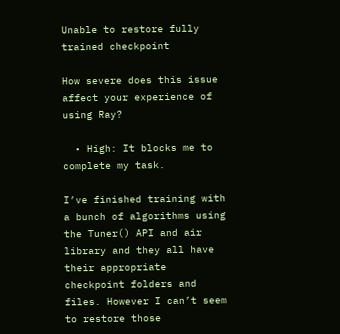Unable to restore fully trained checkpoint

How severe does this issue affect your experience of using Ray?

  • High: It blocks me to complete my task.

I’ve finished training with a bunch of algorithms using the Tuner() API and air library and they all have their appropriate checkpoint folders and files. However I can’t seem to restore those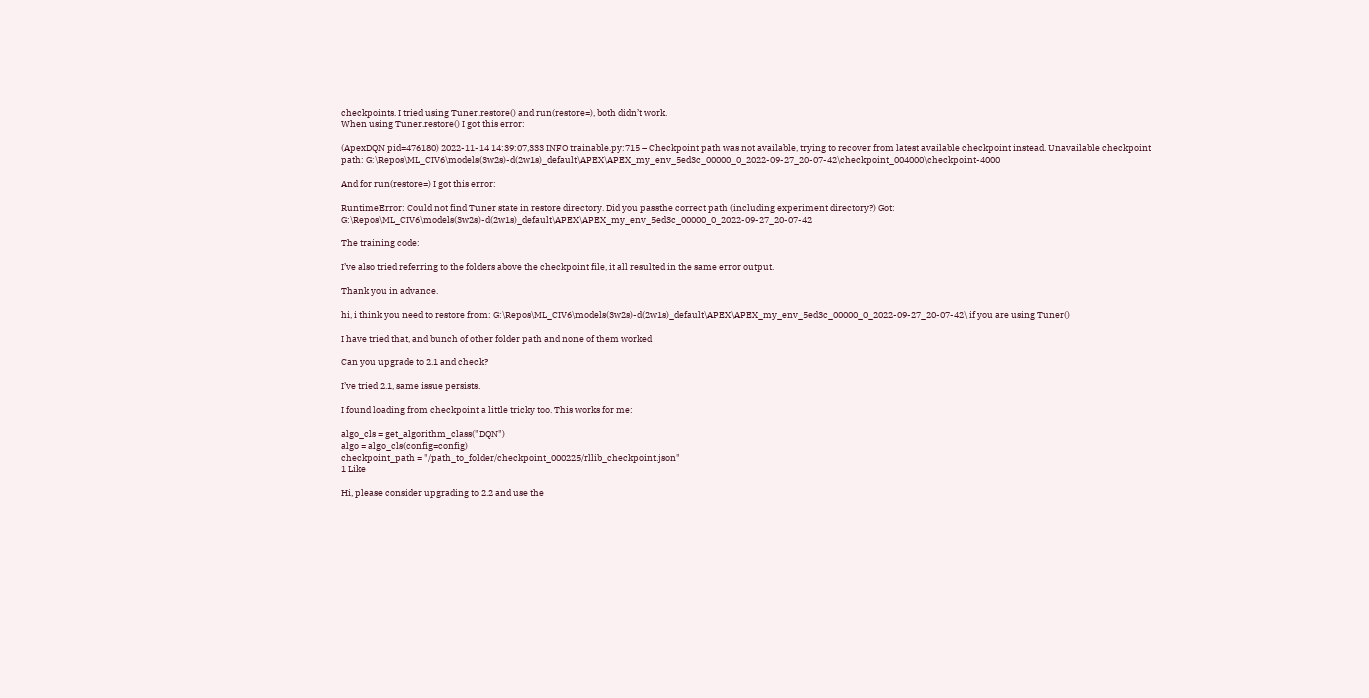checkpoints. I tried using Tuner.restore() and run(restore=), both didn’t work.
When using Tuner.restore() I got this error:

(ApexDQN pid=476180) 2022-11-14 14:39:07,333 INFO trainable.py:715 – Checkpoint path was not available, trying to recover from latest available checkpoint instead. Unavailable checkpoint path: G:\Repos\ML_CIV6\models(3w2s)-d(2w1s)_default\APEX\APEX_my_env_5ed3c_00000_0_2022-09-27_20-07-42\checkpoint_004000\checkpoint-4000

And for run(restore=) I got this error:

RuntimeError: Could not find Tuner state in restore directory. Did you passthe correct path (including experiment directory?) Got: G:\Repos\ML_CIV6\models(3w2s)-d(2w1s)_default\APEX\APEX_my_env_5ed3c_00000_0_2022-09-27_20-07-42

The training code:

I’ve also tried referring to the folders above the checkpoint file, it all resulted in the same error output.

Thank you in advance.

hi, i think you need to restore from: G:\Repos\ML_CIV6\models(3w2s)-d(2w1s)_default\APEX\APEX_my_env_5ed3c_00000_0_2022-09-27_20-07-42\ if you are using Tuner()

I have tried that, and bunch of other folder path and none of them worked

Can you upgrade to 2.1 and check?

I’ve tried 2.1, same issue persists.

I found loading from checkpoint a little tricky too. This works for me:

algo_cls = get_algorithm_class("DQN")
algo = algo_cls(config=config)
checkpoint_path = "/path_to_folder/checkpoint_000225/rllib_checkpoint.json"
1 Like

Hi, please consider upgrading to 2.2 and use the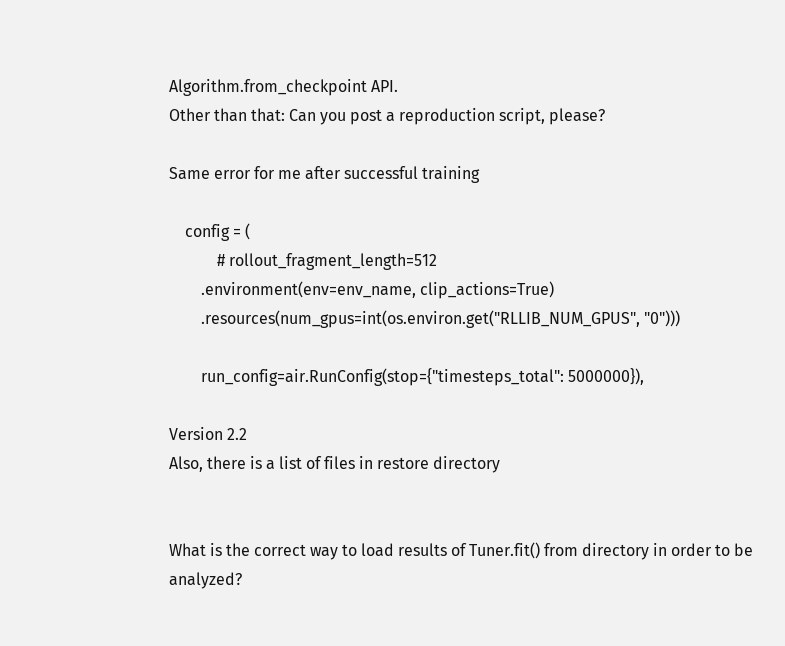Algorithm.from_checkpoint API.
Other than that: Can you post a reproduction script, please?

Same error for me after successful training

    config = (
            # rollout_fragment_length=512
        .environment(env=env_name, clip_actions=True)
        .resources(num_gpus=int(os.environ.get("RLLIB_NUM_GPUS", "0")))

        run_config=air.RunConfig(stop={"timesteps_total": 5000000}),

Version 2.2
Also, there is a list of files in restore directory


What is the correct way to load results of Tuner.fit() from directory in order to be analyzed?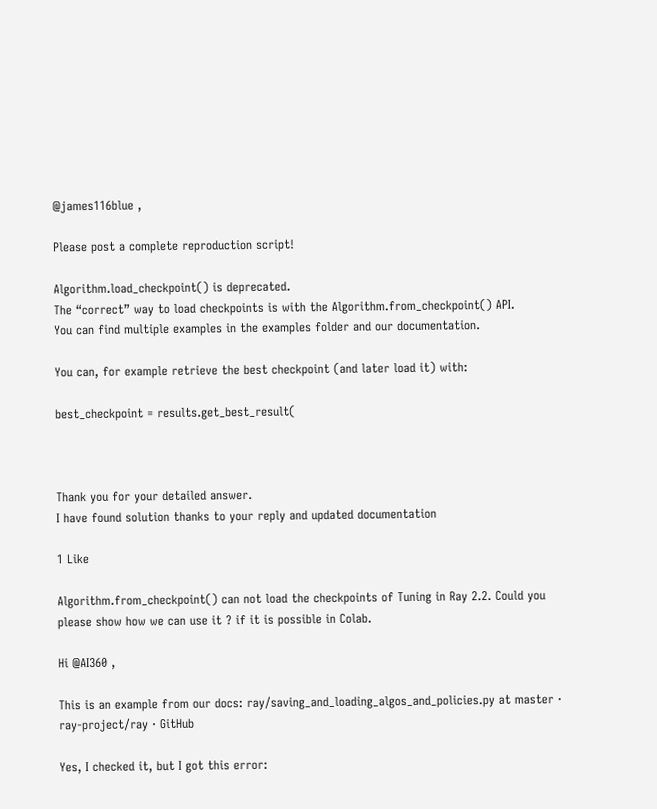@james116blue ,

Please post a complete reproduction script!

Algorithm.load_checkpoint() is deprecated.
The “correct” way to load checkpoints is with the Algorithm.from_checkpoint() API.
You can find multiple examples in the examples folder and our documentation.

You can, for example retrieve the best checkpoint (and later load it) with:

best_checkpoint = results.get_best_result(



Thank you for your detailed answer.
I have found solution thanks to your reply and updated documentation

1 Like

Algorithm.from_checkpoint() can not load the checkpoints of Tuning in Ray 2.2. Could you please show how we can use it ? if it is possible in Colab.

Hi @AI360 ,

This is an example from our docs: ray/saving_and_loading_algos_and_policies.py at master · ray-project/ray · GitHub

Yes, I checked it, but I got this error: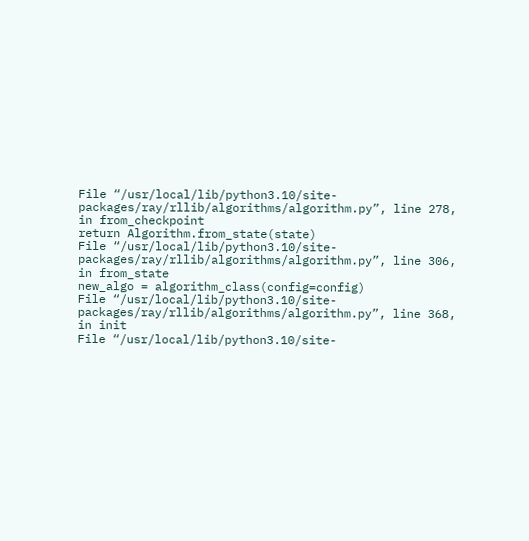File “/usr/local/lib/python3.10/site-packages/ray/rllib/algorithms/algorithm.py”, line 278, in from_checkpoint
return Algorithm.from_state(state)
File “/usr/local/lib/python3.10/site-packages/ray/rllib/algorithms/algorithm.py”, line 306, in from_state
new_algo = algorithm_class(config=config)
File “/usr/local/lib/python3.10/site-packages/ray/rllib/algorithms/algorithm.py”, line 368, in init
File “/usr/local/lib/python3.10/site-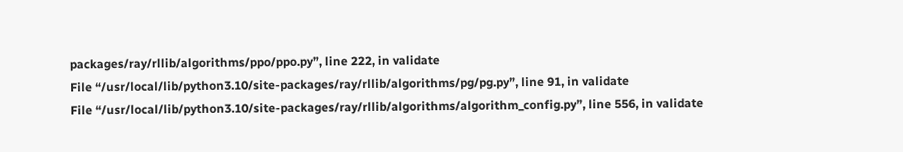packages/ray/rllib/algorithms/ppo/ppo.py”, line 222, in validate
File “/usr/local/lib/python3.10/site-packages/ray/rllib/algorithms/pg/pg.py”, line 91, in validate
File “/usr/local/lib/python3.10/site-packages/ray/rllib/algorithms/algorithm_config.py”, line 556, in validate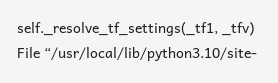self._resolve_tf_settings(_tf1, _tfv)
File “/usr/local/lib/python3.10/site-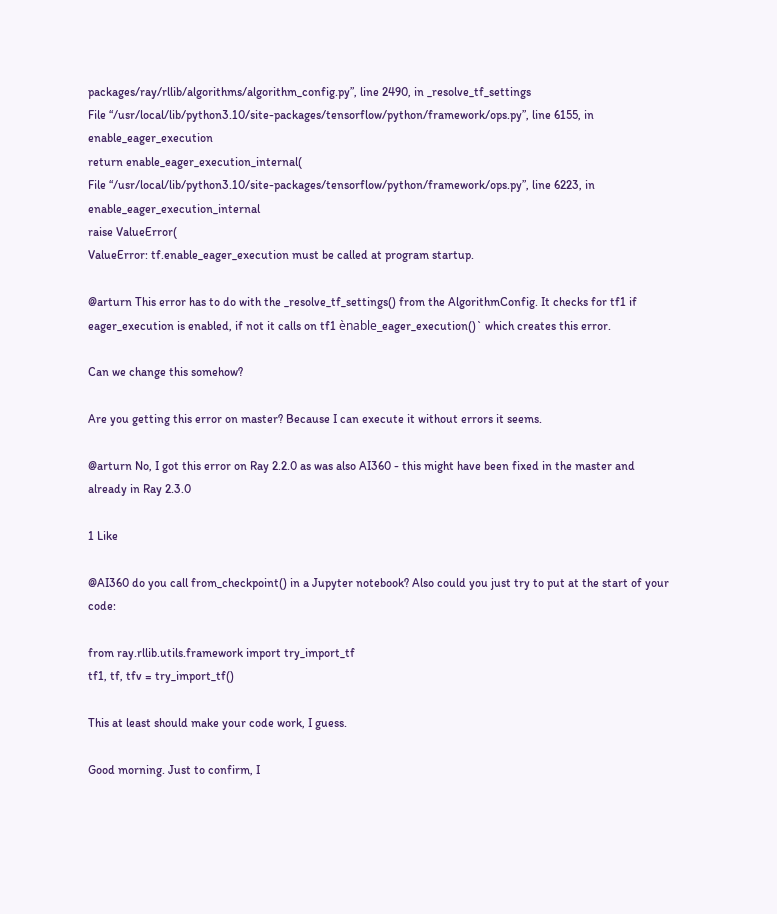packages/ray/rllib/algorithms/algorithm_config.py”, line 2490, in _resolve_tf_settings
File “/usr/local/lib/python3.10/site-packages/tensorflow/python/framework/ops.py”, line 6155, in enable_eager_execution
return enable_eager_execution_internal(
File “/usr/local/lib/python3.10/site-packages/tensorflow/python/framework/ops.py”, line 6223, in enable_eager_execution_internal
raise ValueError(
ValueError: tf.enable_eager_execution must be called at program startup.

@arturn This error has to do with the _resolve_tf_settings() from the AlgorithmConfig. It checks for tf1 if eager_execution is enabled, if not it calls on tf1 ènable_eager_execution()` which creates this error.

Can we change this somehow?

Are you getting this error on master? Because I can execute it without errors it seems.

@arturn No, I got this error on Ray 2.2.0 as was also AI360 - this might have been fixed in the master and already in Ray 2.3.0

1 Like

@AI360 do you call from_checkpoint() in a Jupyter notebook? Also could you just try to put at the start of your code:

from ray.rllib.utils.framework import try_import_tf
tf1, tf, tfv = try_import_tf()

This at least should make your code work, I guess.

Good morning. Just to confirm, I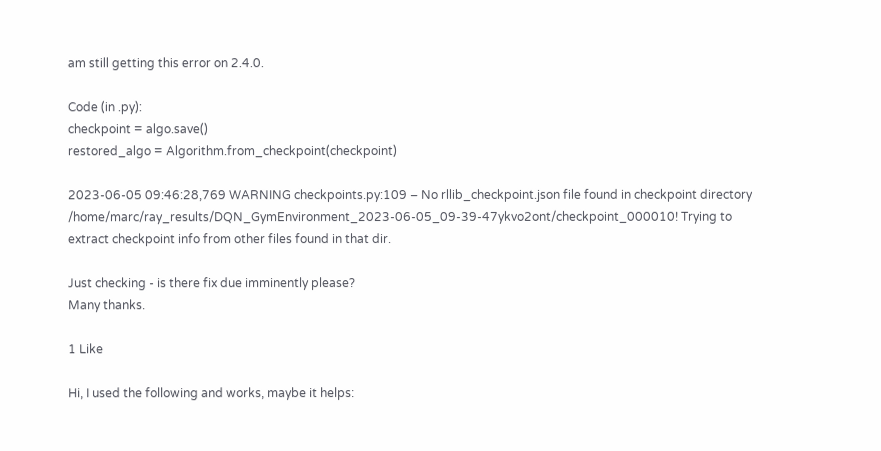am still getting this error on 2.4.0.

Code (in .py):
checkpoint = algo.save()
restored_algo = Algorithm.from_checkpoint(checkpoint)

2023-06-05 09:46:28,769 WARNING checkpoints.py:109 – No rllib_checkpoint.json file found in checkpoint directory /home/marc/ray_results/DQN_GymEnvironment_2023-06-05_09-39-47ykvo2ont/checkpoint_000010! Trying to extract checkpoint info from other files found in that dir.

Just checking - is there fix due imminently please?
Many thanks.

1 Like

Hi, I used the following and works, maybe it helps: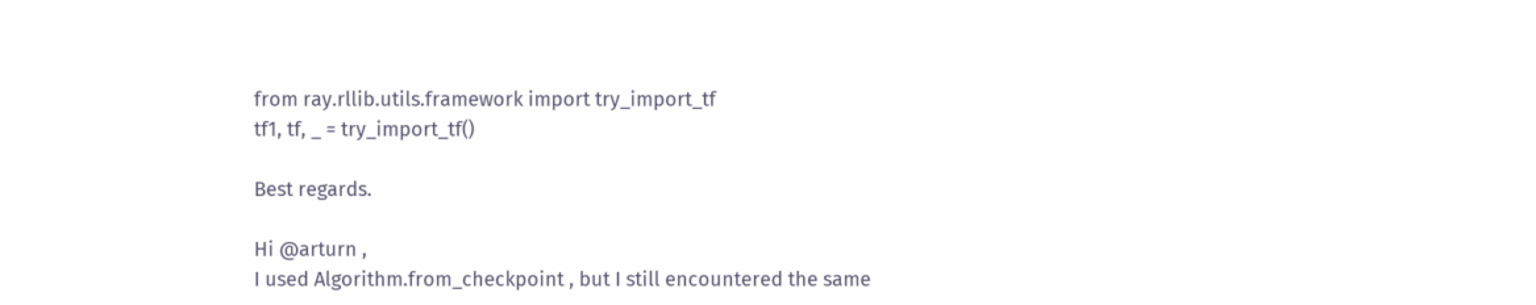from ray.rllib.utils.framework import try_import_tf
tf1, tf, _ = try_import_tf()

Best regards.

Hi @arturn ,
I used Algorithm.from_checkpoint , but I still encountered the same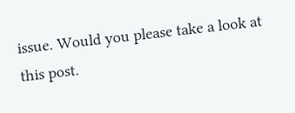issue. Would you please take a look at this post.